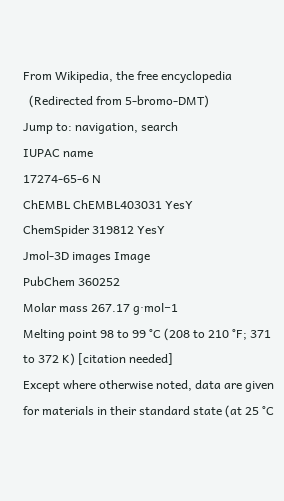From Wikipedia, the free encyclopedia
  (Redirected from 5-bromo-DMT)
Jump to: navigation, search
IUPAC name
17274-65-6 N
ChEMBL ChEMBL403031 YesY
ChemSpider 319812 YesY
Jmol-3D images Image
PubChem 360252
Molar mass 267.17 g·mol−1
Melting point 98 to 99 °C (208 to 210 °F; 371 to 372 K) [citation needed]
Except where otherwise noted, data are given for materials in their standard state (at 25 °C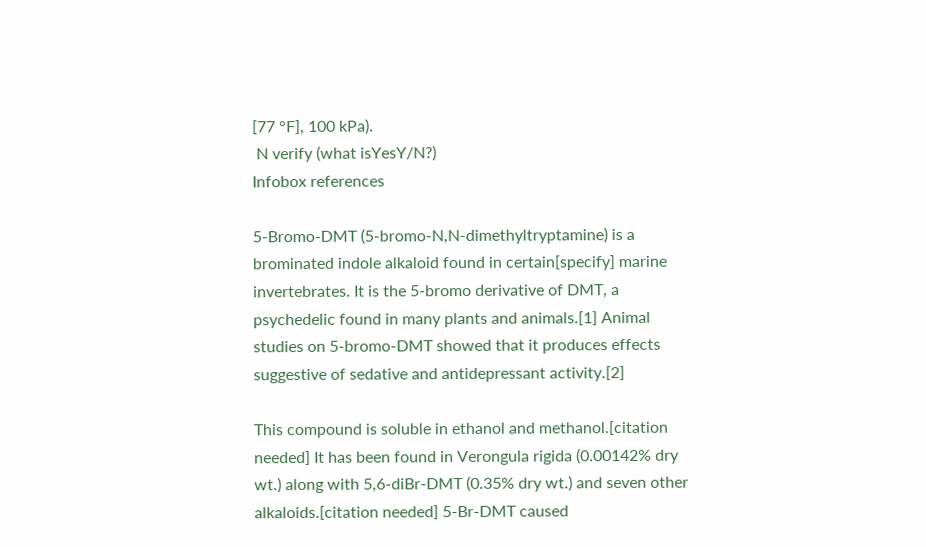[77 °F], 100 kPa).
 N verify (what isYesY/N?)
Infobox references

5-Bromo-DMT (5-bromo-N,N-dimethyltryptamine) is a brominated indole alkaloid found in certain[specify] marine invertebrates. It is the 5-bromo derivative of DMT, a psychedelic found in many plants and animals.[1] Animal studies on 5-bromo-DMT showed that it produces effects suggestive of sedative and antidepressant activity.[2]

This compound is soluble in ethanol and methanol.[citation needed] It has been found in Verongula rigida (0.00142% dry wt.) along with 5,6-diBr-DMT (0.35% dry wt.) and seven other alkaloids.[citation needed] 5-Br-DMT caused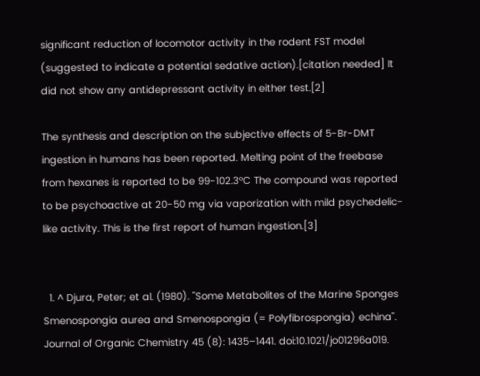significant reduction of locomotor activity in the rodent FST model (suggested to indicate a potential sedative action).[citation needed] It did not show any antidepressant activity in either test.[2]

The synthesis and description on the subjective effects of 5-Br-DMT ingestion in humans has been reported. Melting point of the freebase from hexanes is reported to be 99-102.3°C The compound was reported to be psychoactive at 20-50 mg via vaporization with mild psychedelic-like activity. This is the first report of human ingestion.[3]


  1. ^ Djura, Peter; et al. (1980). "Some Metabolites of the Marine Sponges Smenospongia aurea and Smenospongia (= Polyfibrospongia) echina". Journal of Organic Chemistry 45 (8): 1435–1441. doi:10.1021/jo01296a019.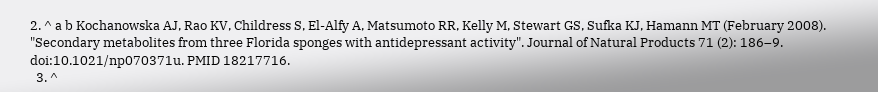2. ^ a b Kochanowska AJ, Rao KV, Childress S, El-Alfy A, Matsumoto RR, Kelly M, Stewart GS, Sufka KJ, Hamann MT (February 2008). "Secondary metabolites from three Florida sponges with antidepressant activity". Journal of Natural Products 71 (2): 186–9. doi:10.1021/np070371u. PMID 18217716.
  3. ^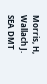Morris, H, Wallach J. SEA DMT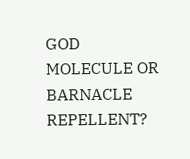GOD MOLECULE OR BARNACLE REPELLENT?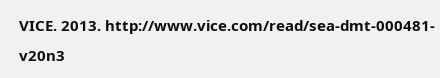VICE. 2013. http://www.vice.com/read/sea-dmt-000481-v20n3